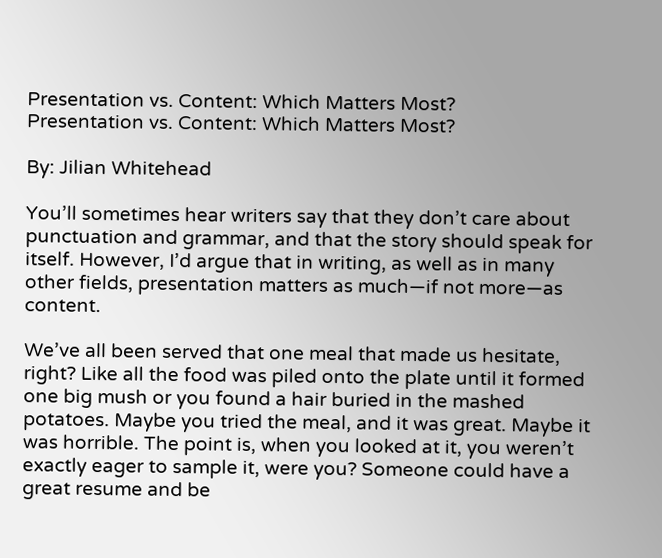Presentation vs. Content: Which Matters Most?
Presentation vs. Content: Which Matters Most?

By: Jilian Whitehead

You’ll sometimes hear writers say that they don’t care about punctuation and grammar, and that the story should speak for itself. However, I’d argue that in writing, as well as in many other fields, presentation matters as much—if not more—as content.

We’ve all been served that one meal that made us hesitate, right? Like all the food was piled onto the plate until it formed one big mush or you found a hair buried in the mashed potatoes. Maybe you tried the meal, and it was great. Maybe it was horrible. The point is, when you looked at it, you weren’t exactly eager to sample it, were you? Someone could have a great resume and be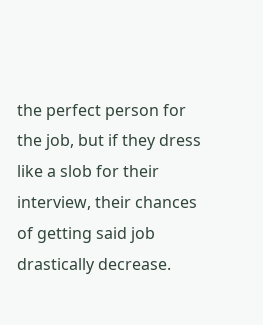the perfect person for the job, but if they dress like a slob for their interview, their chances of getting said job drastically decrease.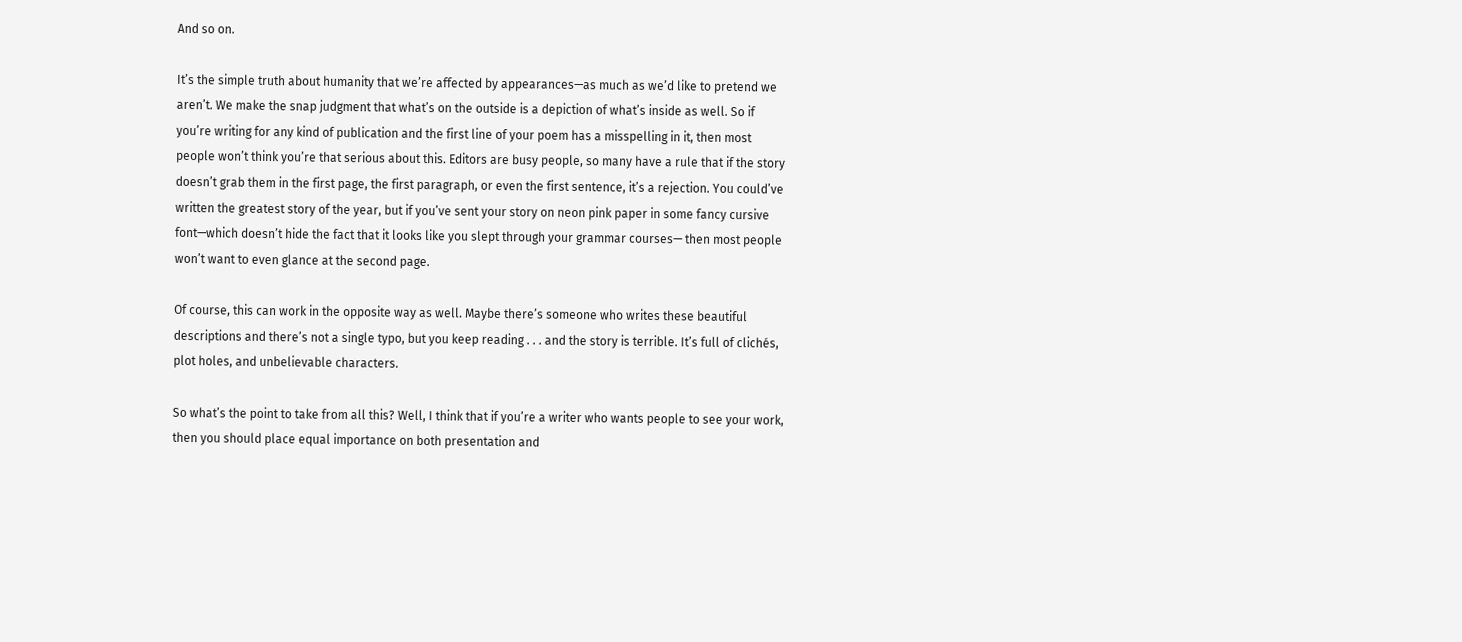And so on.

It’s the simple truth about humanity that we’re affected by appearances—as much as we’d like to pretend we aren’t. We make the snap judgment that what’s on the outside is a depiction of what’s inside as well. So if you’re writing for any kind of publication and the first line of your poem has a misspelling in it, then most people won’t think you’re that serious about this. Editors are busy people, so many have a rule that if the story doesn’t grab them in the first page, the first paragraph, or even the first sentence, it’s a rejection. You could’ve written the greatest story of the year, but if you’ve sent your story on neon pink paper in some fancy cursive font—which doesn’t hide the fact that it looks like you slept through your grammar courses— then most people won’t want to even glance at the second page.

Of course, this can work in the opposite way as well. Maybe there’s someone who writes these beautiful descriptions and there’s not a single typo, but you keep reading . . . and the story is terrible. It’s full of clichés, plot holes, and unbelievable characters.

So what’s the point to take from all this? Well, I think that if you’re a writer who wants people to see your work, then you should place equal importance on both presentation and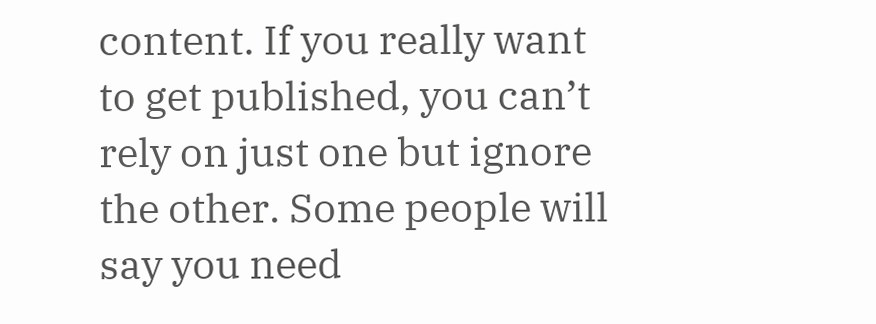content. If you really want to get published, you can’t rely on just one but ignore the other. Some people will say you need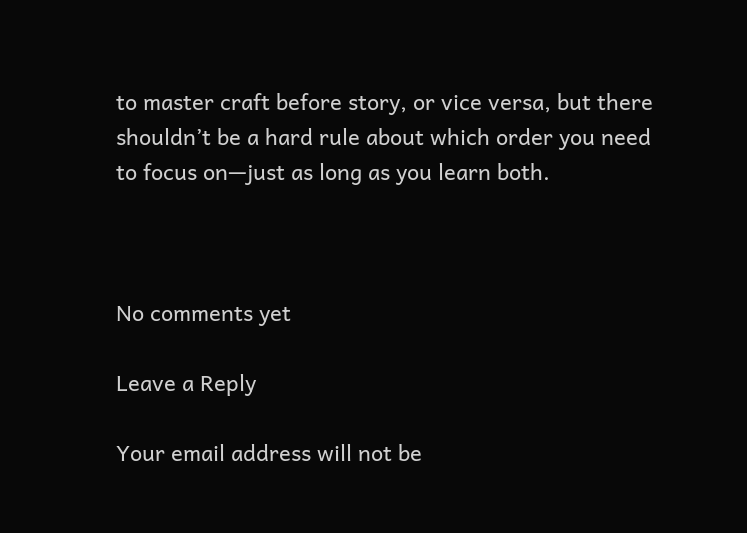to master craft before story, or vice versa, but there shouldn’t be a hard rule about which order you need to focus on—just as long as you learn both.



No comments yet

Leave a Reply

Your email address will not be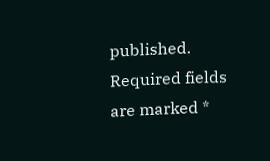published. Required fields are marked *